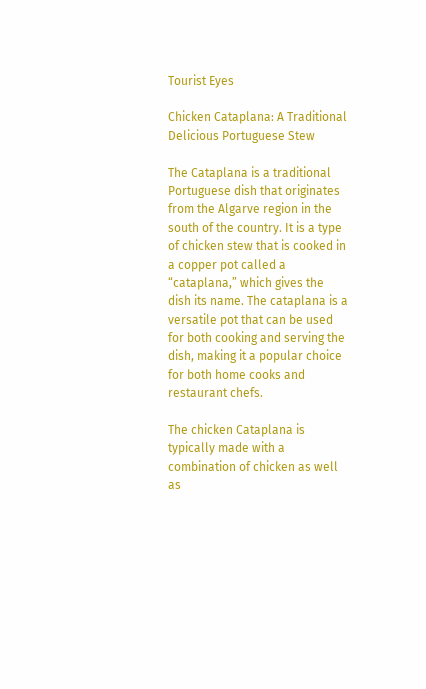Tourist Eyes

Chicken Cataplana: A Traditional Delicious Portuguese Stew

The Cataplana is a traditional Portuguese dish that originates from the Algarve region in the south of the country. It is a type of chicken stew that is cooked in a copper pot called a “cataplana,” which gives the dish its name. The cataplana is a versatile pot that can be used for both cooking and serving the dish, making it a popular choice for both home cooks and restaurant chefs.

The chicken Cataplana is typically made with a combination of chicken as well as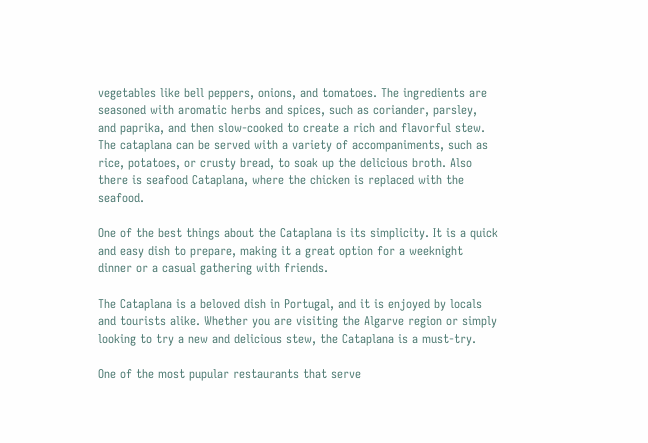vegetables like bell peppers, onions, and tomatoes. The ingredients are seasoned with aromatic herbs and spices, such as coriander, parsley, and paprika, and then slow-cooked to create a rich and flavorful stew. The cataplana can be served with a variety of accompaniments, such as rice, potatoes, or crusty bread, to soak up the delicious broth. Also there is seafood Cataplana, where the chicken is replaced with the seafood.

One of the best things about the Cataplana is its simplicity. It is a quick and easy dish to prepare, making it a great option for a weeknight dinner or a casual gathering with friends.

The Cataplana is a beloved dish in Portugal, and it is enjoyed by locals and tourists alike. Whether you are visiting the Algarve region or simply looking to try a new and delicious stew, the Cataplana is a must-try.

One of the most pupular restaurants that serve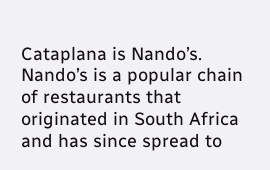Cataplana is Nando’s. Nando’s is a popular chain of restaurants that originated in South Africa and has since spread to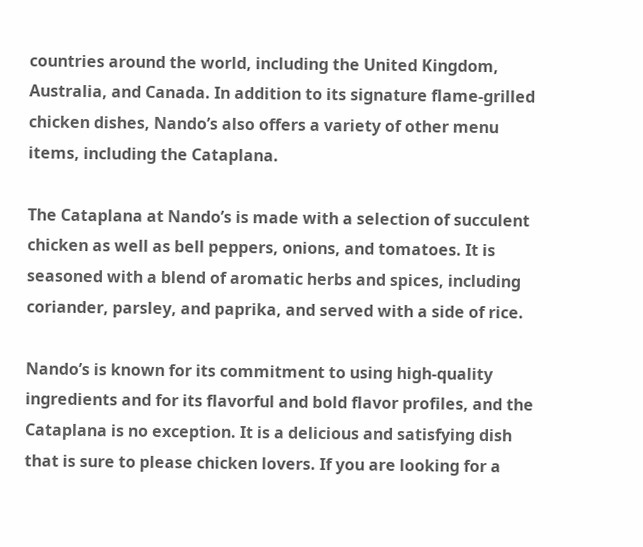countries around the world, including the United Kingdom, Australia, and Canada. In addition to its signature flame-grilled chicken dishes, Nando’s also offers a variety of other menu items, including the Cataplana.

The Cataplana at Nando’s is made with a selection of succulent chicken as well as bell peppers, onions, and tomatoes. It is seasoned with a blend of aromatic herbs and spices, including coriander, parsley, and paprika, and served with a side of rice.

Nando’s is known for its commitment to using high-quality ingredients and for its flavorful and bold flavor profiles, and the Cataplana is no exception. It is a delicious and satisfying dish that is sure to please chicken lovers. If you are looking for a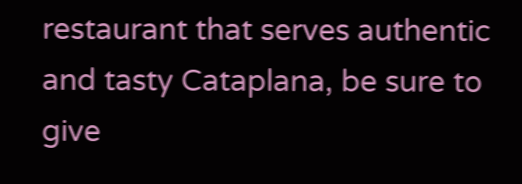restaurant that serves authentic and tasty Cataplana, be sure to give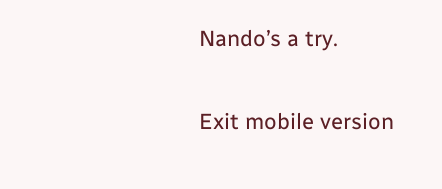Nando’s a try.

Exit mobile version